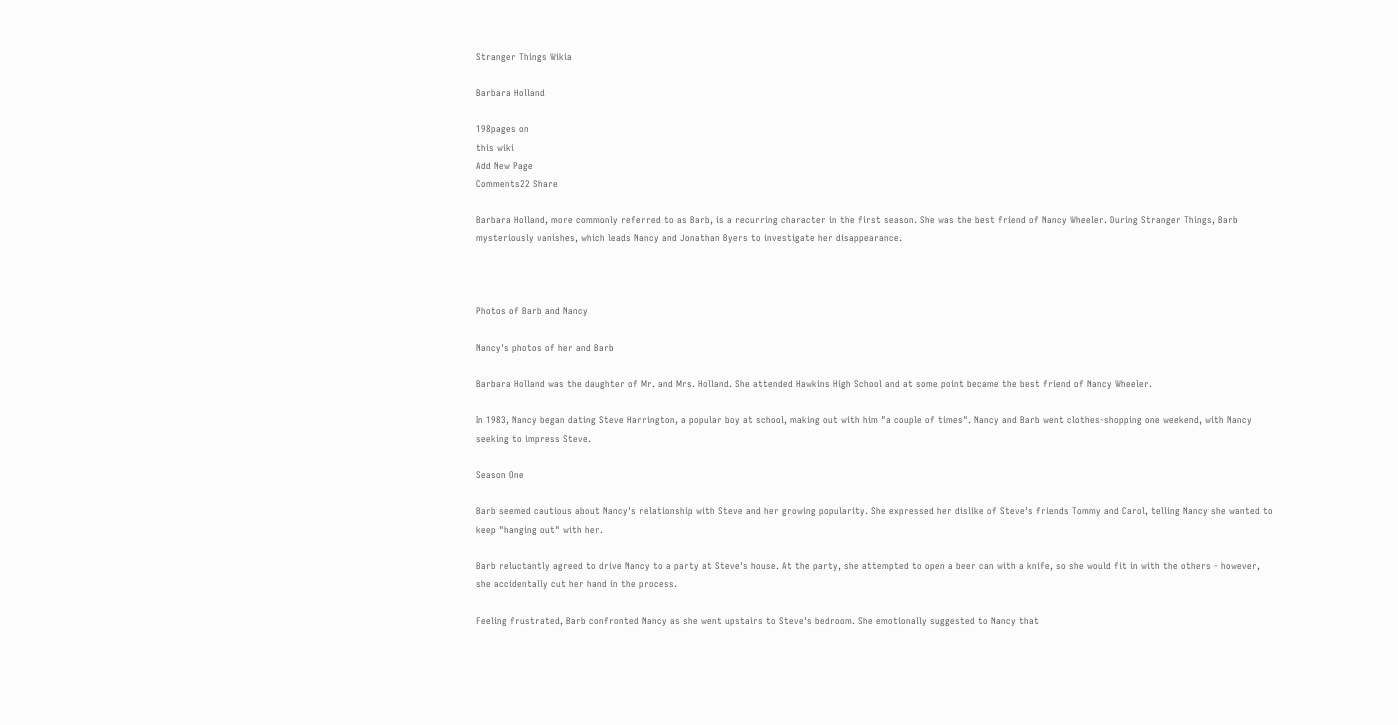Stranger Things Wikia

Barbara Holland

198pages on
this wiki
Add New Page
Comments22 Share

Barbara Holland, more commonly referred to as Barb, is a recurring character in the first season. She was the best friend of Nancy Wheeler. During Stranger Things, Barb mysteriously vanishes, which leads Nancy and Jonathan Byers to investigate her disappearance.



Photos of Barb and Nancy

Nancy's photos of her and Barb

Barbara Holland was the daughter of Mr. and Mrs. Holland. She attended Hawkins High School and at some point became the best friend of Nancy Wheeler.

In 1983, Nancy began dating Steve Harrington, a popular boy at school, making out with him "a couple of times". Nancy and Barb went clothes-shopping one weekend, with Nancy seeking to impress Steve.

Season One

Barb seemed cautious about Nancy's relationship with Steve and her growing popularity. She expressed her dislike of Steve's friends Tommy and Carol, telling Nancy she wanted to keep "hanging out" with her.

Barb reluctantly agreed to drive Nancy to a party at Steve's house. At the party, she attempted to open a beer can with a knife, so she would fit in with the others - however, she accidentally cut her hand in the process.

Feeling frustrated, Barb confronted Nancy as she went upstairs to Steve's bedroom. She emotionally suggested to Nancy that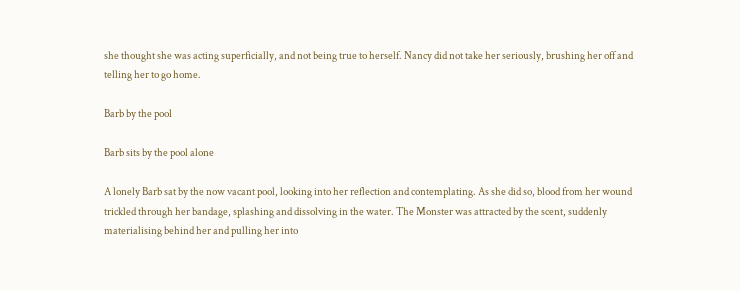she thought she was acting superficially, and not being true to herself. Nancy did not take her seriously, brushing her off and telling her to go home.

Barb by the pool

Barb sits by the pool alone

A lonely Barb sat by the now vacant pool, looking into her reflection and contemplating. As she did so, blood from her wound trickled through her bandage, splashing and dissolving in the water. The Monster was attracted by the scent, suddenly materialising behind her and pulling her into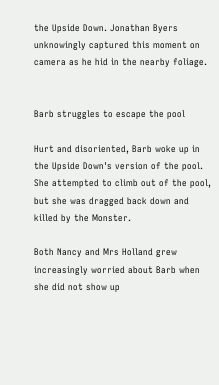the Upside Down. Jonathan Byers unknowingly captured this moment on camera as he hid in the nearby foliage.


Barb struggles to escape the pool

Hurt and disoriented, Barb woke up in the Upside Down's version of the pool. She attempted to climb out of the pool, but she was dragged back down and killed by the Monster.

Both Nancy and Mrs Holland grew increasingly worried about Barb when she did not show up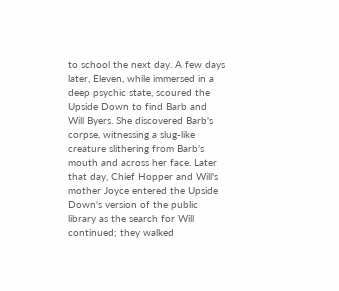to school the next day. A few days later, Eleven, while immersed in a deep psychic state, scoured the Upside Down to find Barb and Will Byers. She discovered Barb's corpse, witnessing a slug-like creature slithering from Barb's mouth and across her face. Later that day, Chief Hopper and Will's mother Joyce entered the Upside Down's version of the public library as the search for Will continued; they walked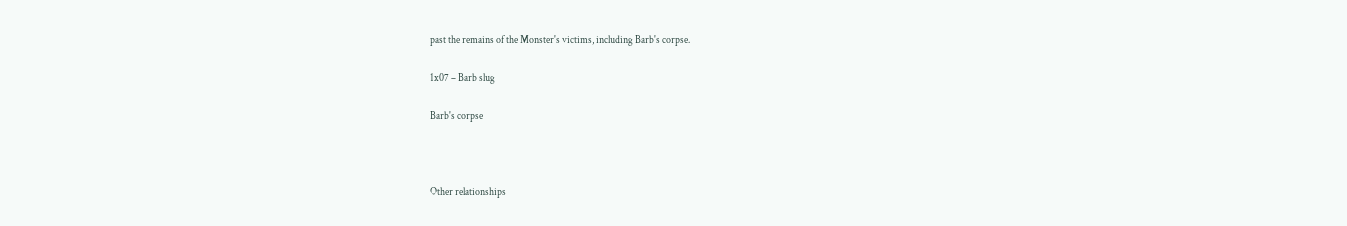past the remains of the Monster's victims, including Barb's corpse.

1x07 – Barb slug

Barb's corpse



Other relationships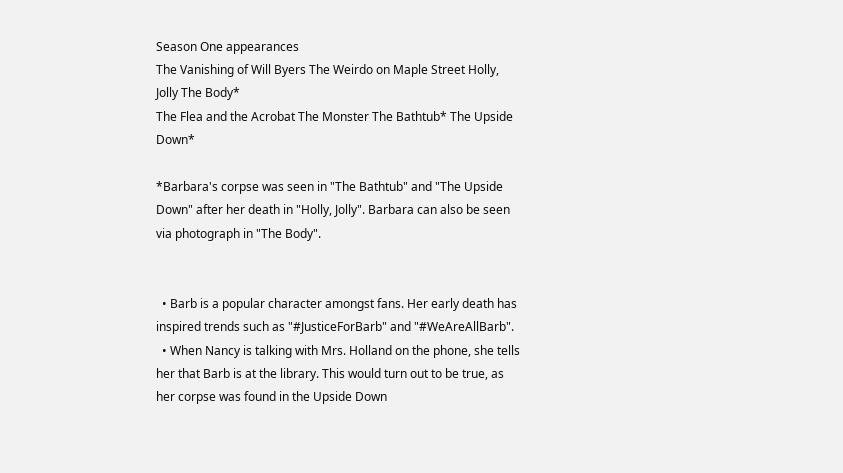Season One appearances
The Vanishing of Will Byers The Weirdo on Maple Street Holly, Jolly The Body*
The Flea and the Acrobat The Monster The Bathtub* The Upside Down*

*Barbara's corpse was seen in "The Bathtub" and "The Upside Down" after her death in "Holly, Jolly". Barbara can also be seen via photograph in "The Body".


  • Barb is a popular character amongst fans. Her early death has inspired trends such as "#JusticeForBarb" and "#WeAreAllBarb".
  • When Nancy is talking with Mrs. Holland on the phone, she tells her that Barb is at the library. This would turn out to be true, as her corpse was found in the Upside Down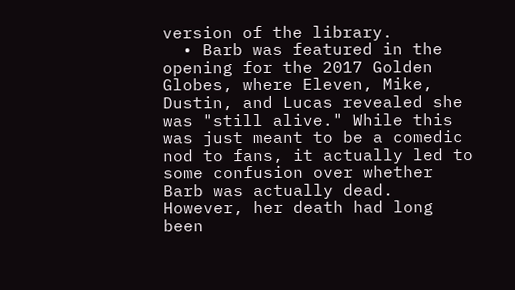version of the library.
  • Barb was featured in the opening for the 2017 Golden Globes, where Eleven, Mike, Dustin, and Lucas revealed she was "still alive." While this was just meant to be a comedic nod to fans, it actually led to some confusion over whether Barb was actually dead. However, her death had long been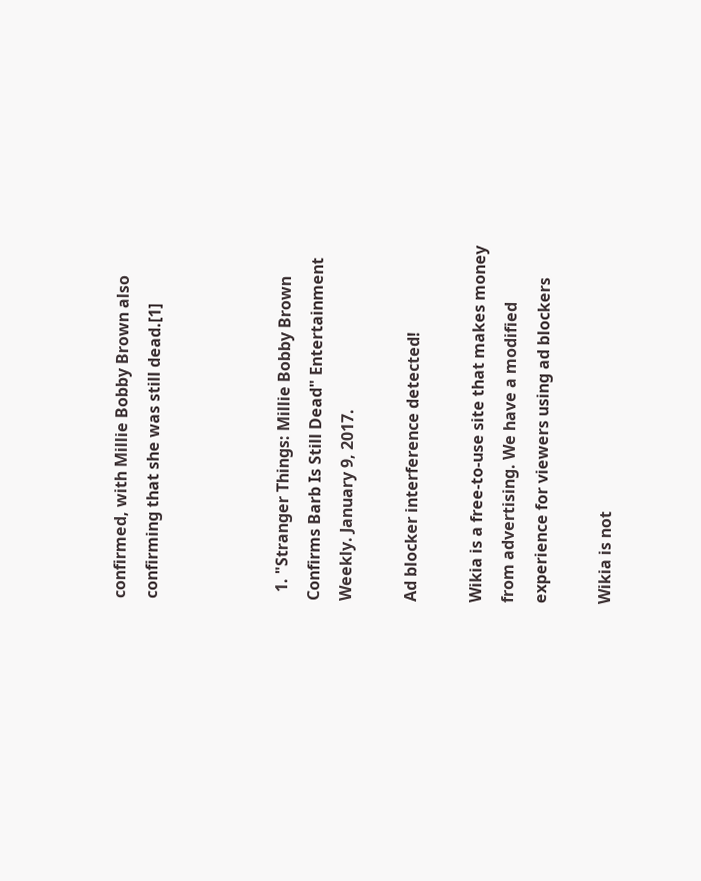confirmed, with Millie Bobby Brown also confirming that she was still dead.[1]



  1. "Stranger Things: Millie Bobby Brown Confirms Barb Is Still Dead" Entertainment Weekly. January 9, 2017.

Ad blocker interference detected!

Wikia is a free-to-use site that makes money from advertising. We have a modified experience for viewers using ad blockers

Wikia is not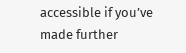accessible if you’ve made further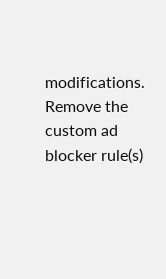modifications. Remove the custom ad blocker rule(s)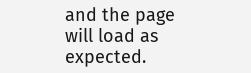and the page will load as expected.